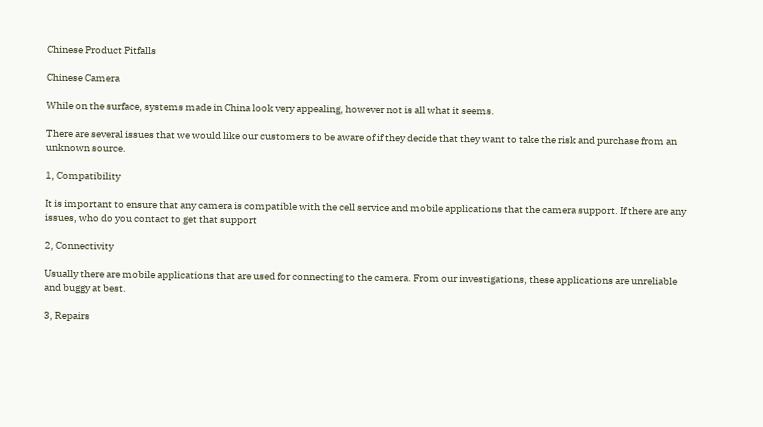Chinese Product Pitfalls

Chinese Camera

While on the surface, systems made in China look very appealing, however not is all what it seems.

There are several issues that we would like our customers to be aware of if they decide that they want to take the risk and purchase from an unknown source.

1, Compatibility

It is important to ensure that any camera is compatible with the cell service and mobile applications that the camera support. If there are any issues, who do you contact to get that support

2, Connectivity

Usually there are mobile applications that are used for connecting to the camera. From our investigations, these applications are unreliable and buggy at best.

3, Repairs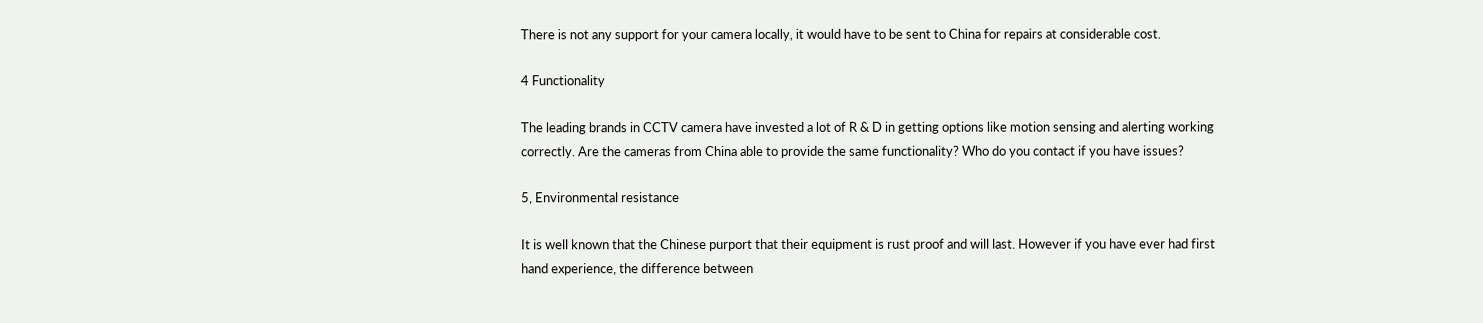There is not any support for your camera locally, it would have to be sent to China for repairs at considerable cost.

4 Functionality

The leading brands in CCTV camera have invested a lot of R & D in getting options like motion sensing and alerting working correctly. Are the cameras from China able to provide the same functionality? Who do you contact if you have issues?

5, Environmental resistance

It is well known that the Chinese purport that their equipment is rust proof and will last. However if you have ever had first hand experience, the difference between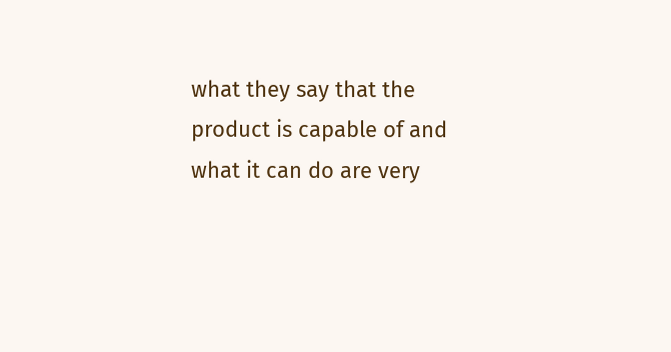what they say that the product is capable of and what it can do are very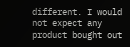different. I would not expect any product bought out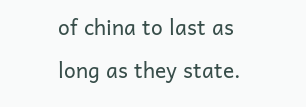of china to last as long as they state.